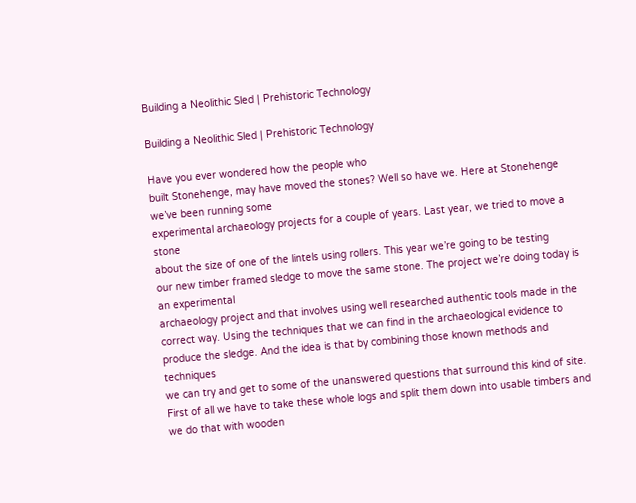Building a Neolithic Sled | Prehistoric Technology

Building a Neolithic Sled | Prehistoric Technology

Have you ever wondered how the people who
built Stonehenge, may have moved the stones? Well so have we. Here at Stonehenge we’ve been running some
experimental archaeology projects for a couple of years. Last year, we tried to move a stone
about the size of one of the lintels using rollers. This year we’re going to be testing
our new timber framed sledge to move the same stone. The project we’re doing today is an experimental
archaeology project and that involves using well researched authentic tools made in the
correct way. Using the techniques that we can find in the archaeological evidence to
produce the sledge. And the idea is that by combining those known methods and techniques
we can try and get to some of the unanswered questions that surround this kind of site.
First of all we have to take these whole logs and split them down into usable timbers and
we do that with wooden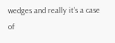wedges and really it’s a case of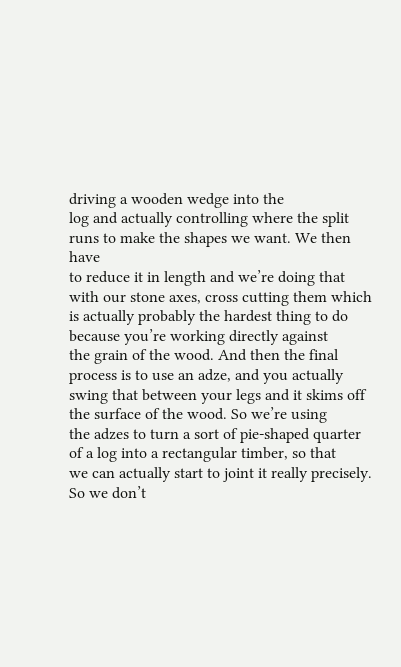driving a wooden wedge into the
log and actually controlling where the split runs to make the shapes we want. We then have
to reduce it in length and we’re doing that with our stone axes, cross cutting them which
is actually probably the hardest thing to do because you’re working directly against
the grain of the wood. And then the final process is to use an adze, and you actually
swing that between your legs and it skims off the surface of the wood. So we’re using
the adzes to turn a sort of pie-shaped quarter of a log into a rectangular timber, so that
we can actually start to joint it really precisely. So we don’t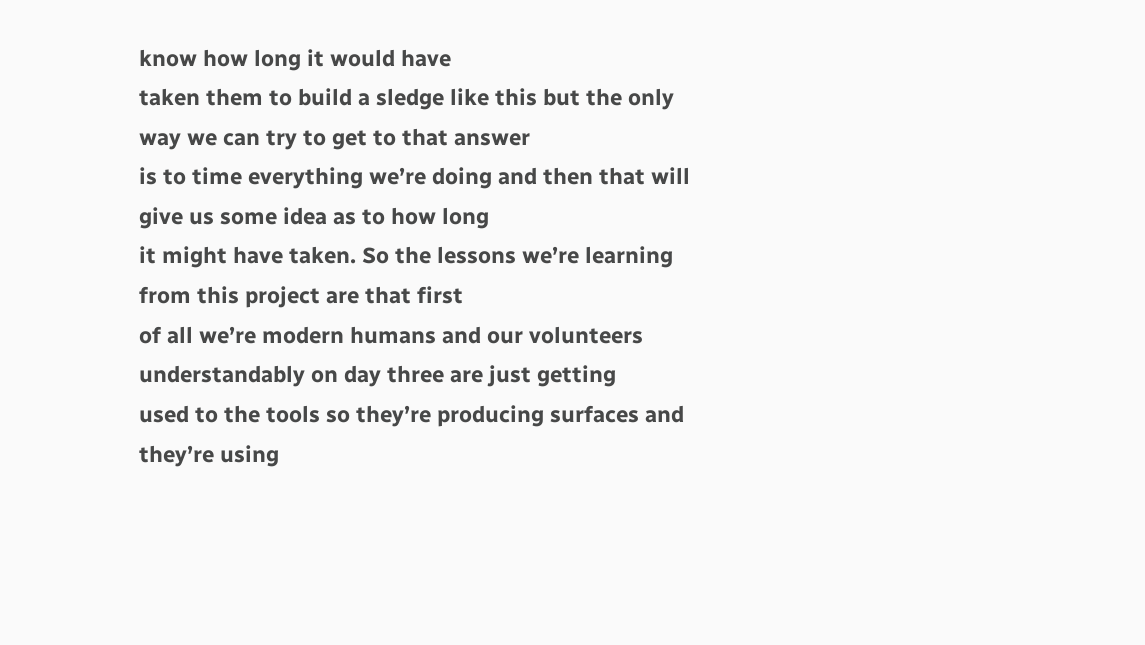know how long it would have
taken them to build a sledge like this but the only way we can try to get to that answer
is to time everything we’re doing and then that will give us some idea as to how long
it might have taken. So the lessons we’re learning from this project are that first
of all we’re modern humans and our volunteers understandably on day three are just getting
used to the tools so they’re producing surfaces and they’re using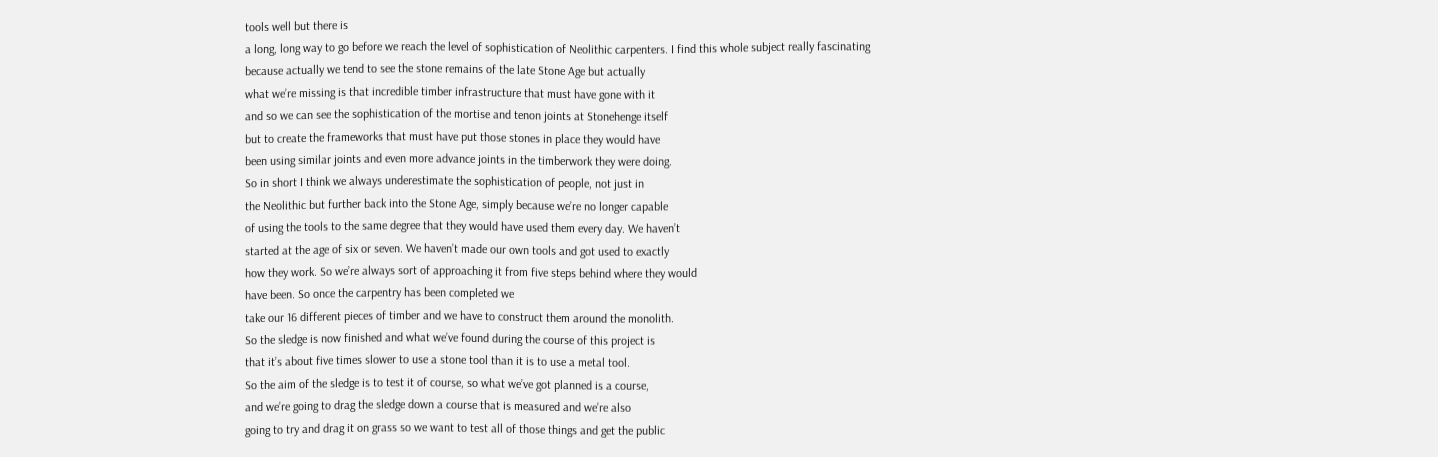tools well but there is
a long, long way to go before we reach the level of sophistication of Neolithic carpenters. I find this whole subject really fascinating
because actually we tend to see the stone remains of the late Stone Age but actually
what we’re missing is that incredible timber infrastructure that must have gone with it
and so we can see the sophistication of the mortise and tenon joints at Stonehenge itself
but to create the frameworks that must have put those stones in place they would have
been using similar joints and even more advance joints in the timberwork they were doing.
So in short I think we always underestimate the sophistication of people, not just in
the Neolithic but further back into the Stone Age, simply because we’re no longer capable
of using the tools to the same degree that they would have used them every day. We haven’t
started at the age of six or seven. We haven’t made our own tools and got used to exactly
how they work. So we’re always sort of approaching it from five steps behind where they would
have been. So once the carpentry has been completed we
take our 16 different pieces of timber and we have to construct them around the monolith.
So the sledge is now finished and what we’ve found during the course of this project is
that it’s about five times slower to use a stone tool than it is to use a metal tool.
So the aim of the sledge is to test it of course, so what we’ve got planned is a course,
and we’re going to drag the sledge down a course that is measured and we’re also
going to try and drag it on grass so we want to test all of those things and get the public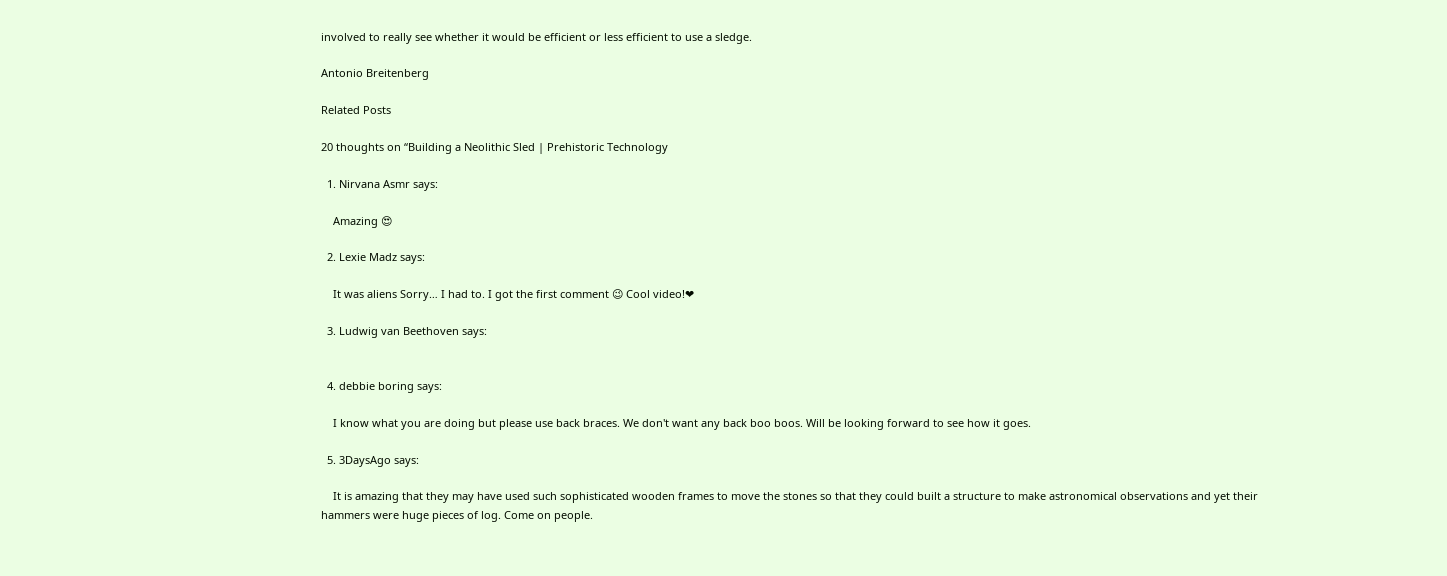involved to really see whether it would be efficient or less efficient to use a sledge.

Antonio Breitenberg

Related Posts

20 thoughts on “Building a Neolithic Sled | Prehistoric Technology

  1. Nirvana Asmr says:

    Amazing 😍

  2. Lexie Madz says:

    It was aliens Sorry… I had to. I got the first comment 😉 Cool video!❤

  3. Ludwig van Beethoven says:


  4. debbie boring says:

    I know what you are doing but please use back braces. We don't want any back boo boos. Will be looking forward to see how it goes.

  5. 3DaysAgo says:

    It is amazing that they may have used such sophisticated wooden frames to move the stones so that they could built a structure to make astronomical observations and yet their hammers were huge pieces of log. Come on people.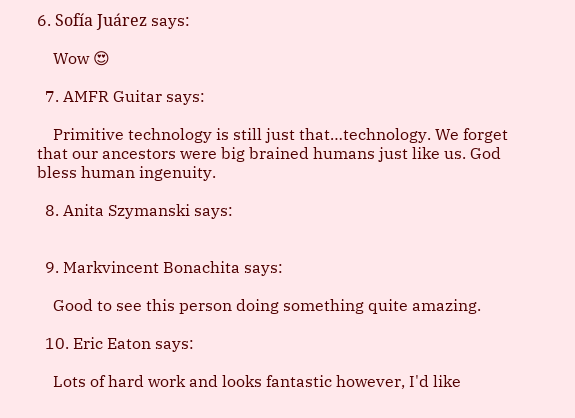6. Sofía Juárez says:

    Wow 😍

  7. AMFR Guitar says:

    Primitive technology is still just that…technology. We forget that our ancestors were big brained humans just like us. God bless human ingenuity.

  8. Anita Szymanski says:


  9. Markvincent Bonachita says:

    Good to see this person doing something quite amazing.

  10. Eric Eaton says:

    Lots of hard work and looks fantastic however, I'd like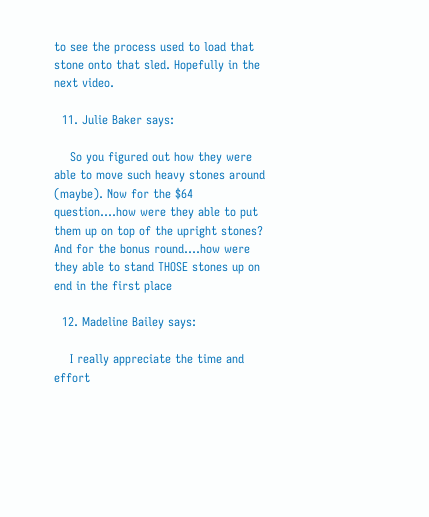to see the process used to load that stone onto that sled. Hopefully in the next video.

  11. Julie Baker says:

    So you figured out how they were able to move such heavy stones around (maybe). Now for the $64 question….how were they able to put them up on top of the upright stones? And for the bonus round….how were they able to stand THOSE stones up on end in the first place

  12. Madeline Bailey says:

    I really appreciate the time and effort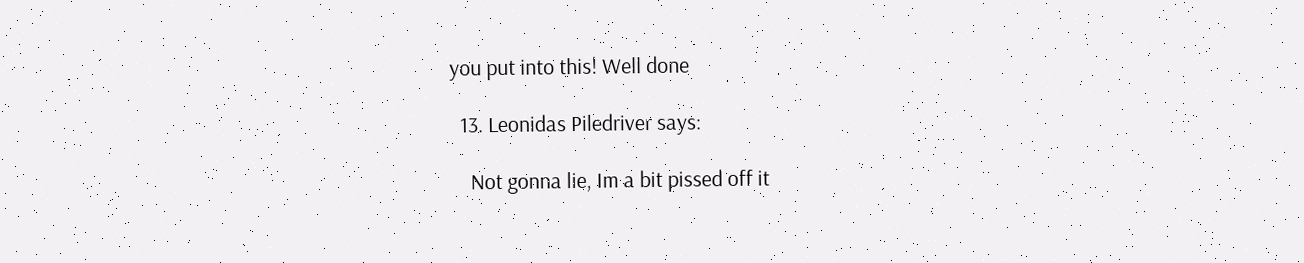you put into this! Well done

  13. Leonidas Piledriver says:

    Not gonna lie, Im a bit pissed off it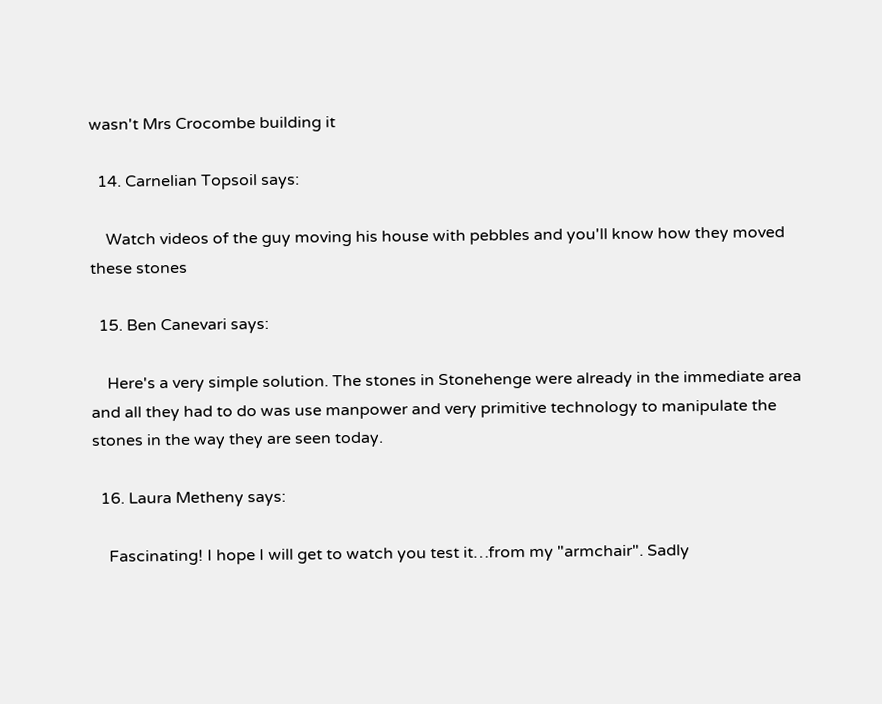wasn't Mrs Crocombe building it

  14. Carnelian Topsoil says:

    Watch videos of the guy moving his house with pebbles and you'll know how they moved these stones

  15. Ben Canevari says:

    Here's a very simple solution. The stones in Stonehenge were already in the immediate area and all they had to do was use manpower and very primitive technology to manipulate the stones in the way they are seen today.

  16. Laura Metheny says:

    Fascinating! I hope I will get to watch you test it…from my "armchair". Sadly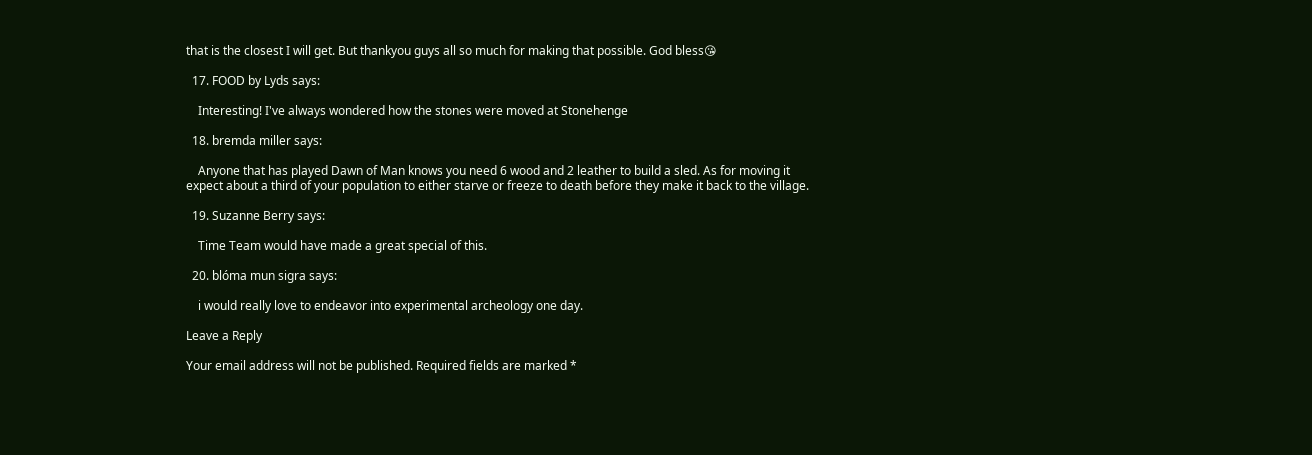that is the closest I will get. But thankyou guys all so much for making that possible. God bless😘

  17. FOOD by Lyds says:

    Interesting! I've always wondered how the stones were moved at Stonehenge

  18. bremda miller says:

    Anyone that has played Dawn of Man knows you need 6 wood and 2 leather to build a sled. As for moving it expect about a third of your population to either starve or freeze to death before they make it back to the village.

  19. Suzanne Berry says:

    Time Team would have made a great special of this.

  20. blóma mun sigra says:

    i would really love to endeavor into experimental archeology one day.

Leave a Reply

Your email address will not be published. Required fields are marked *